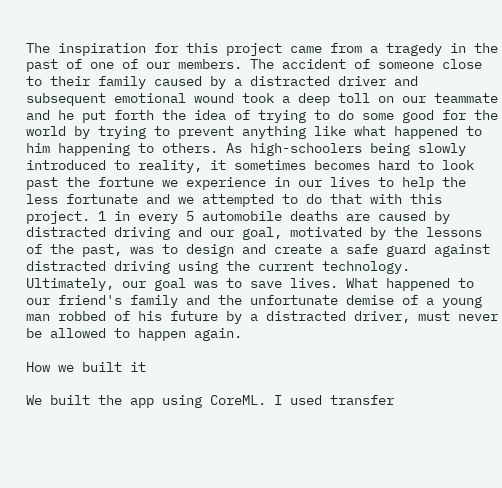The inspiration for this project came from a tragedy in the past of one of our members. The accident of someone close to their family caused by a distracted driver and subsequent emotional wound took a deep toll on our teammate and he put forth the idea of trying to do some good for the world by trying to prevent anything like what happened to him happening to others. As high-schoolers being slowly introduced to reality, it sometimes becomes hard to look past the fortune we experience in our lives to help the less fortunate and we attempted to do that with this project. 1 in every 5 automobile deaths are caused by distracted driving and our goal, motivated by the lessons of the past, was to design and create a safe guard against distracted driving using the current technology. Ultimately, our goal was to save lives. What happened to our friend's family and the unfortunate demise of a young man robbed of his future by a distracted driver, must never be allowed to happen again.

How we built it

We built the app using CoreML. I used transfer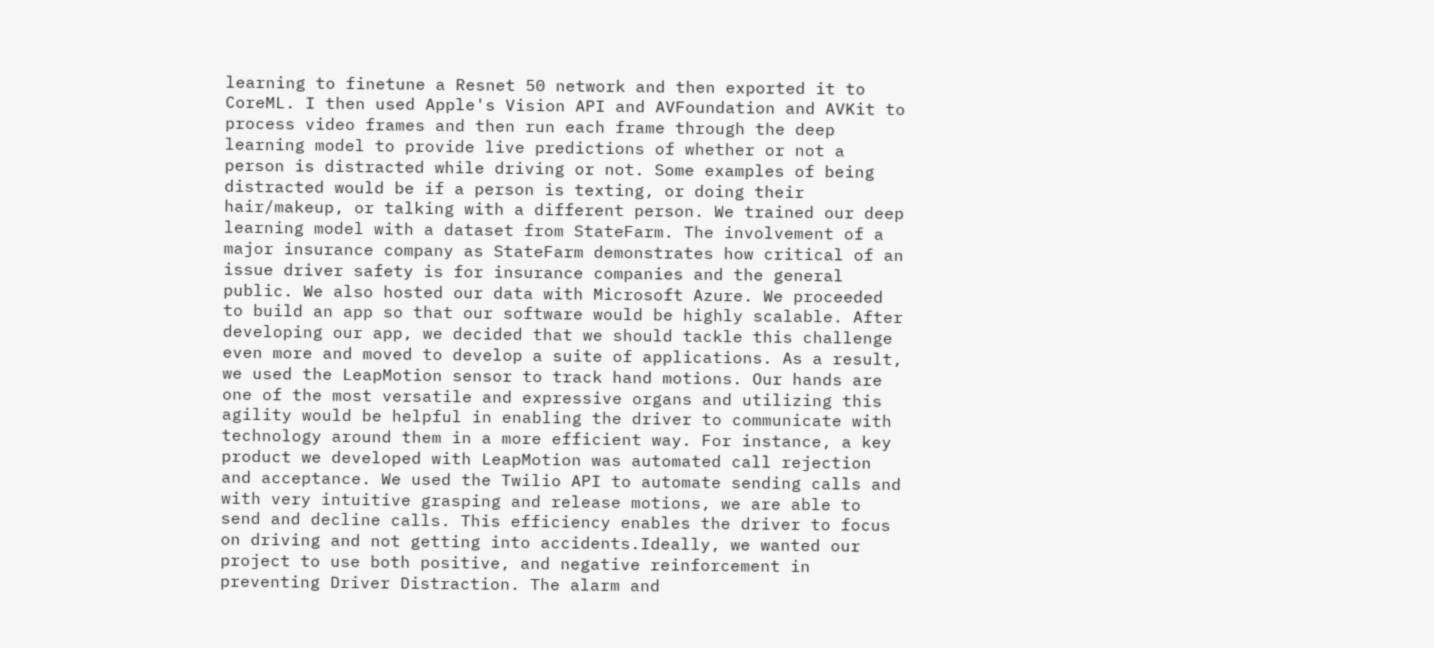learning to finetune a Resnet 50 network and then exported it to CoreML. I then used Apple's Vision API and AVFoundation and AVKit to process video frames and then run each frame through the deep learning model to provide live predictions of whether or not a person is distracted while driving or not. Some examples of being distracted would be if a person is texting, or doing their hair/makeup, or talking with a different person. We trained our deep learning model with a dataset from StateFarm. The involvement of a major insurance company as StateFarm demonstrates how critical of an issue driver safety is for insurance companies and the general public. We also hosted our data with Microsoft Azure. We proceeded to build an app so that our software would be highly scalable. After developing our app, we decided that we should tackle this challenge even more and moved to develop a suite of applications. As a result, we used the LeapMotion sensor to track hand motions. Our hands are one of the most versatile and expressive organs and utilizing this agility would be helpful in enabling the driver to communicate with technology around them in a more efficient way. For instance, a key product we developed with LeapMotion was automated call rejection and acceptance. We used the Twilio API to automate sending calls and with very intuitive grasping and release motions, we are able to send and decline calls. This efficiency enables the driver to focus on driving and not getting into accidents.Ideally, we wanted our project to use both positive, and negative reinforcement in preventing Driver Distraction. The alarm and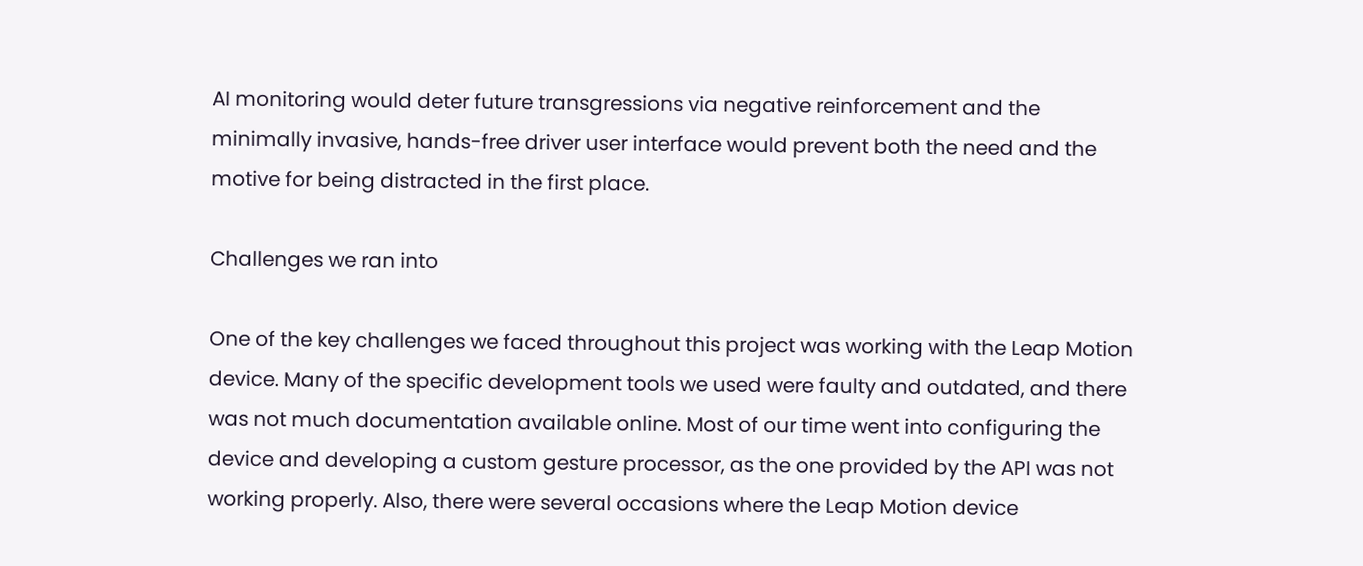AI monitoring would deter future transgressions via negative reinforcement and the minimally invasive, hands-free driver user interface would prevent both the need and the motive for being distracted in the first place.

Challenges we ran into

One of the key challenges we faced throughout this project was working with the Leap Motion device. Many of the specific development tools we used were faulty and outdated, and there was not much documentation available online. Most of our time went into configuring the device and developing a custom gesture processor, as the one provided by the API was not working properly. Also, there were several occasions where the Leap Motion device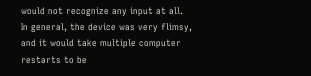would not recognize any input at all. In general, the device was very flimsy, and it would take multiple computer restarts to be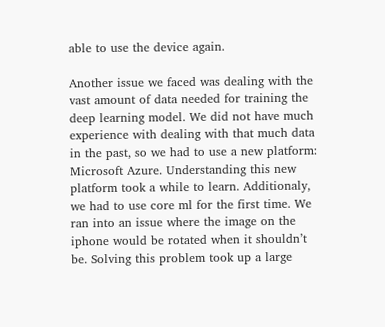able to use the device again.

Another issue we faced was dealing with the vast amount of data needed for training the deep learning model. We did not have much experience with dealing with that much data in the past, so we had to use a new platform: Microsoft Azure. Understanding this new platform took a while to learn. Additionaly, we had to use core ml for the first time. We ran into an issue where the image on the iphone would be rotated when it shouldn’t be. Solving this problem took up a large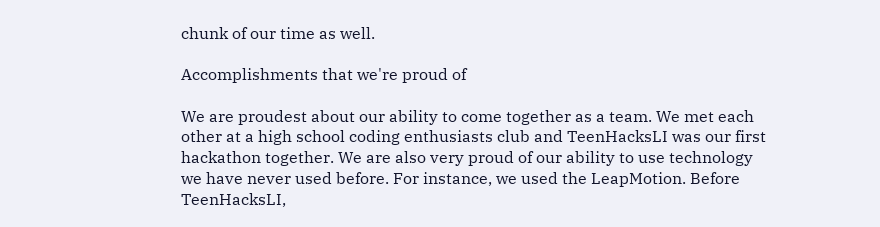chunk of our time as well.

Accomplishments that we're proud of

We are proudest about our ability to come together as a team. We met each other at a high school coding enthusiasts club and TeenHacksLI was our first hackathon together. We are also very proud of our ability to use technology we have never used before. For instance, we used the LeapMotion. Before TeenHacksLI,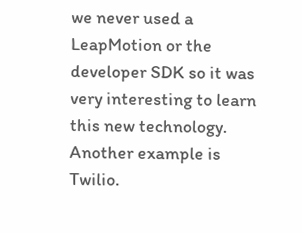we never used a LeapMotion or the developer SDK so it was very interesting to learn this new technology. Another example is Twilio.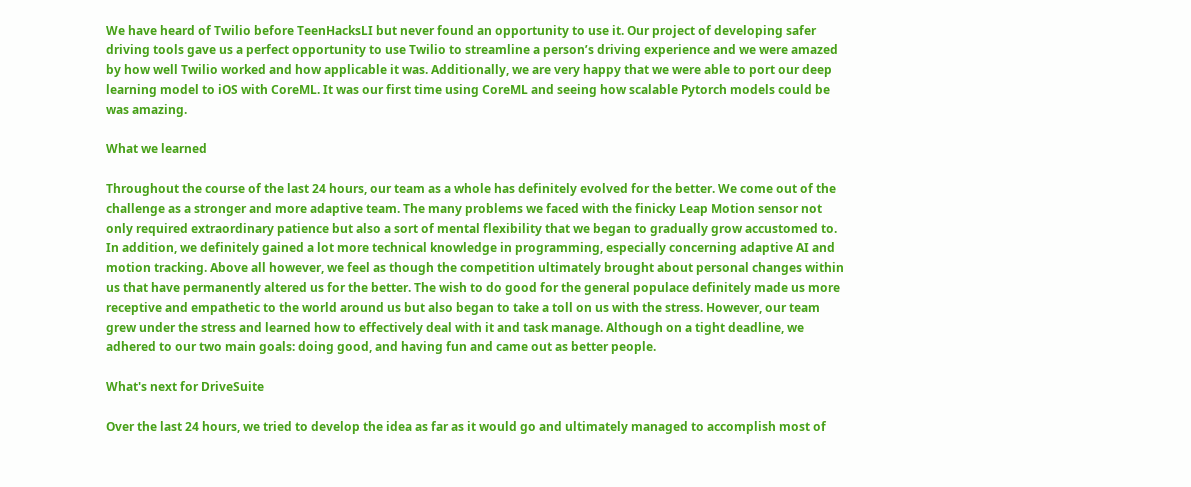We have heard of Twilio before TeenHacksLI but never found an opportunity to use it. Our project of developing safer driving tools gave us a perfect opportunity to use Twilio to streamline a person’s driving experience and we were amazed by how well Twilio worked and how applicable it was. Additionally, we are very happy that we were able to port our deep learning model to iOS with CoreML. It was our first time using CoreML and seeing how scalable Pytorch models could be was amazing.

What we learned

Throughout the course of the last 24 hours, our team as a whole has definitely evolved for the better. We come out of the challenge as a stronger and more adaptive team. The many problems we faced with the finicky Leap Motion sensor not only required extraordinary patience but also a sort of mental flexibility that we began to gradually grow accustomed to. In addition, we definitely gained a lot more technical knowledge in programming, especially concerning adaptive AI and motion tracking. Above all however, we feel as though the competition ultimately brought about personal changes within us that have permanently altered us for the better. The wish to do good for the general populace definitely made us more receptive and empathetic to the world around us but also began to take a toll on us with the stress. However, our team grew under the stress and learned how to effectively deal with it and task manage. Although on a tight deadline, we adhered to our two main goals: doing good, and having fun and came out as better people.

What's next for DriveSuite

Over the last 24 hours, we tried to develop the idea as far as it would go and ultimately managed to accomplish most of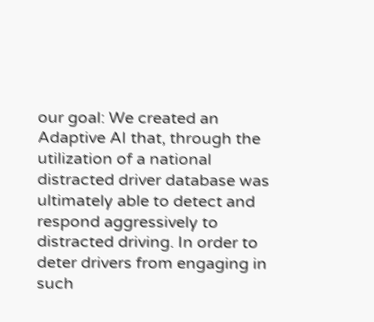our goal: We created an Adaptive AI that, through the utilization of a national distracted driver database was ultimately able to detect and respond aggressively to distracted driving. In order to deter drivers from engaging in such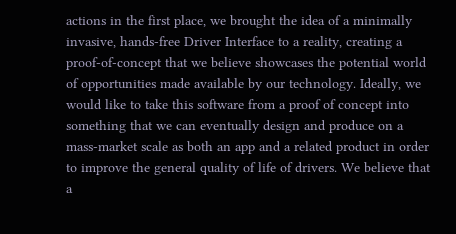actions in the first place, we brought the idea of a minimally invasive, hands-free Driver Interface to a reality, creating a proof-of-concept that we believe showcases the potential world of opportunities made available by our technology. Ideally, we would like to take this software from a proof of concept into something that we can eventually design and produce on a mass-market scale as both an app and a related product in order to improve the general quality of life of drivers. We believe that a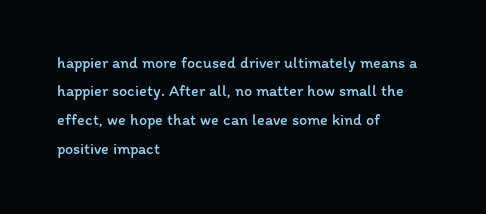happier and more focused driver ultimately means a happier society. After all, no matter how small the effect, we hope that we can leave some kind of positive impact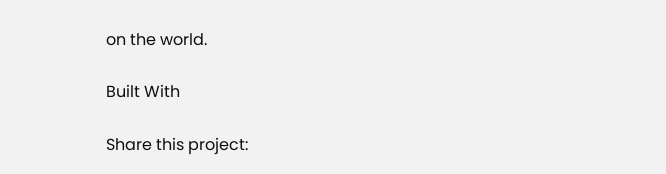on the world.

Built With

Share this project: